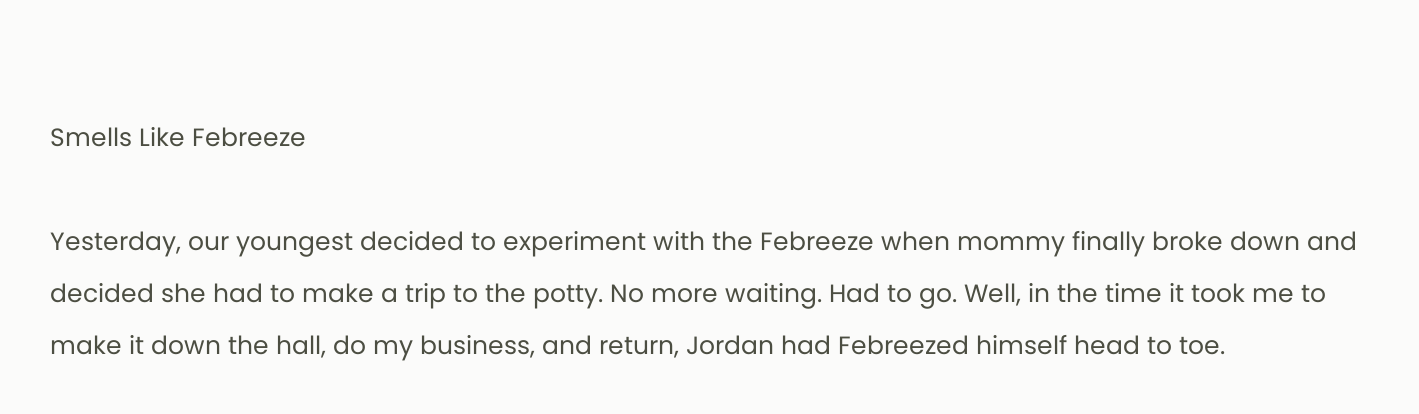Smells Like Febreeze

Yesterday, our youngest decided to experiment with the Febreeze when mommy finally broke down and decided she had to make a trip to the potty. No more waiting. Had to go. Well, in the time it took me to make it down the hall, do my business, and return, Jordan had Febreezed himself head to toe.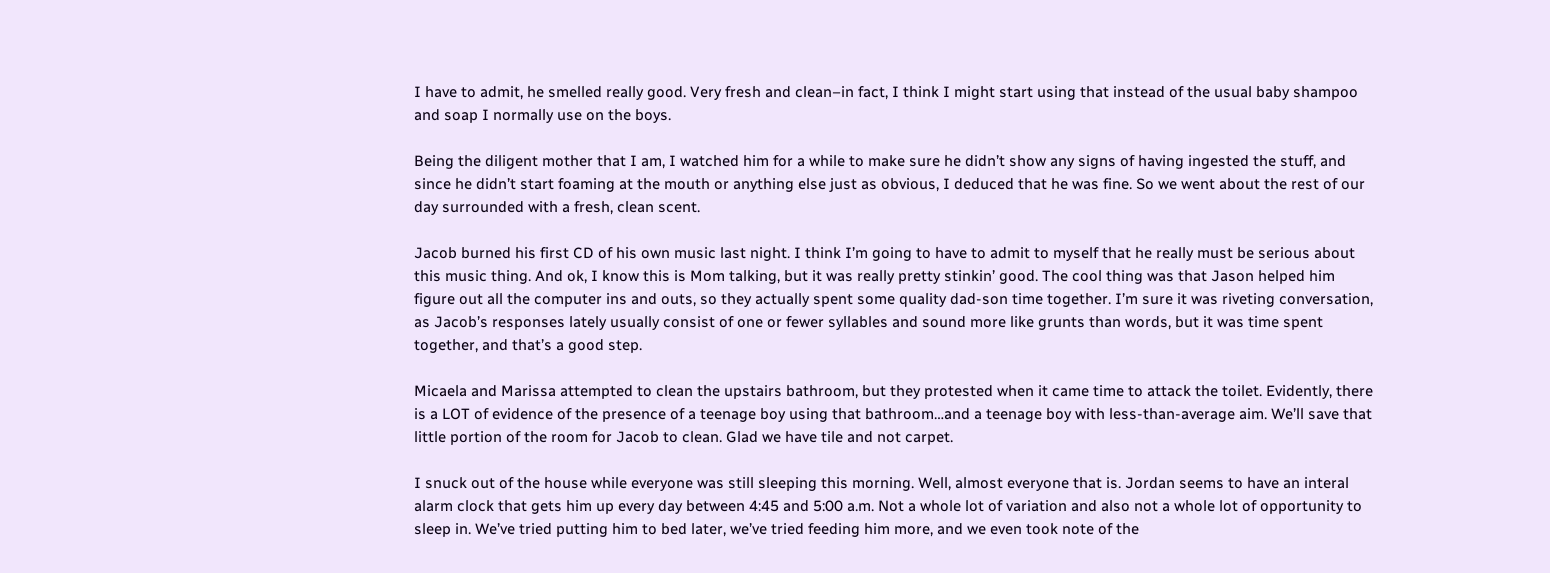I have to admit, he smelled really good. Very fresh and clean–in fact, I think I might start using that instead of the usual baby shampoo and soap I normally use on the boys.

Being the diligent mother that I am, I watched him for a while to make sure he didn’t show any signs of having ingested the stuff, and since he didn’t start foaming at the mouth or anything else just as obvious, I deduced that he was fine. So we went about the rest of our day surrounded with a fresh, clean scent.

Jacob burned his first CD of his own music last night. I think I’m going to have to admit to myself that he really must be serious about this music thing. And ok, I know this is Mom talking, but it was really pretty stinkin’ good. The cool thing was that Jason helped him figure out all the computer ins and outs, so they actually spent some quality dad-son time together. I’m sure it was riveting conversation, as Jacob’s responses lately usually consist of one or fewer syllables and sound more like grunts than words, but it was time spent together, and that’s a good step.

Micaela and Marissa attempted to clean the upstairs bathroom, but they protested when it came time to attack the toilet. Evidently, there is a LOT of evidence of the presence of a teenage boy using that bathroom…and a teenage boy with less-than-average aim. We’ll save that little portion of the room for Jacob to clean. Glad we have tile and not carpet.

I snuck out of the house while everyone was still sleeping this morning. Well, almost everyone that is. Jordan seems to have an interal alarm clock that gets him up every day between 4:45 and 5:00 a.m. Not a whole lot of variation and also not a whole lot of opportunity to sleep in. We’ve tried putting him to bed later, we’ve tried feeding him more, and we even took note of the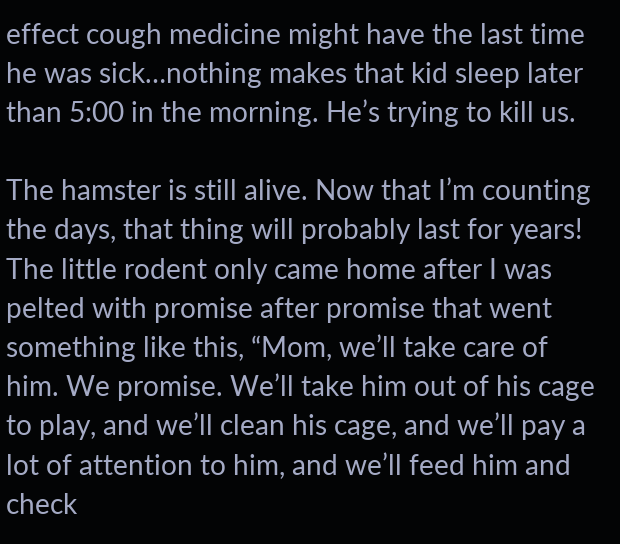effect cough medicine might have the last time he was sick…nothing makes that kid sleep later than 5:00 in the morning. He’s trying to kill us.

The hamster is still alive. Now that I’m counting the days, that thing will probably last for years! The little rodent only came home after I was pelted with promise after promise that went something like this, “Mom, we’ll take care of him. We promise. We’ll take him out of his cage to play, and we’ll clean his cage, and we’ll pay a lot of attention to him, and we’ll feed him and check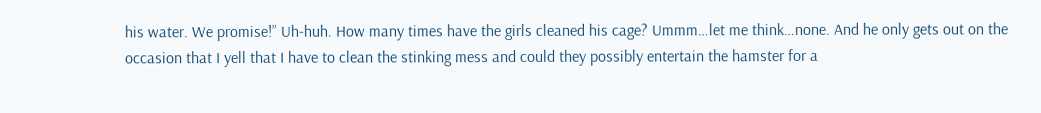his water. We promise!” Uh-huh. How many times have the girls cleaned his cage? Ummm…let me think…none. And he only gets out on the occasion that I yell that I have to clean the stinking mess and could they possibly entertain the hamster for a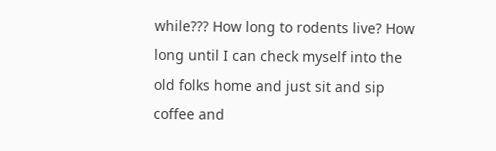while??? How long to rodents live? How long until I can check myself into the old folks home and just sit and sip coffee and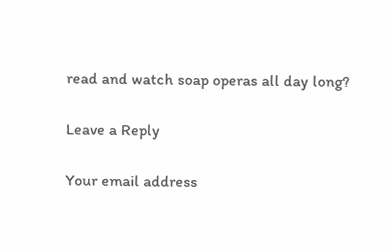read and watch soap operas all day long?

Leave a Reply

Your email address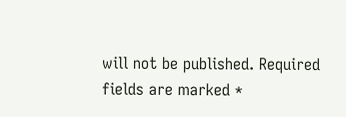will not be published. Required fields are marked *